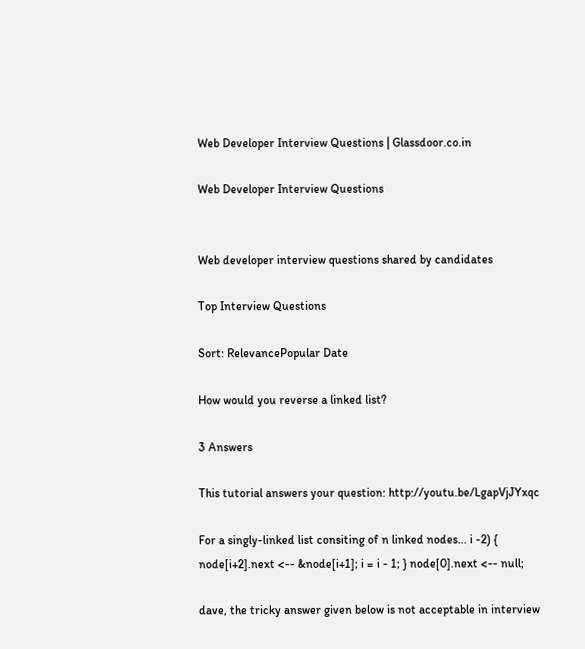Web Developer Interview Questions | Glassdoor.co.in

Web Developer Interview Questions


Web developer interview questions shared by candidates

Top Interview Questions

Sort: RelevancePopular Date

How would you reverse a linked list?

3 Answers

This tutorial answers your question: http://youtu.be/LgapVjJYxqc

For a singly-linked list consiting of n linked nodes... i -2) { node[i+2].next <-- &node[i+1]; i = i - 1; } node[0].next <-- null;

dave, the tricky answer given below is not acceptable in interview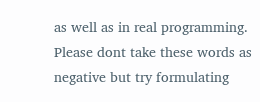as well as in real programming. Please dont take these words as negative but try formulating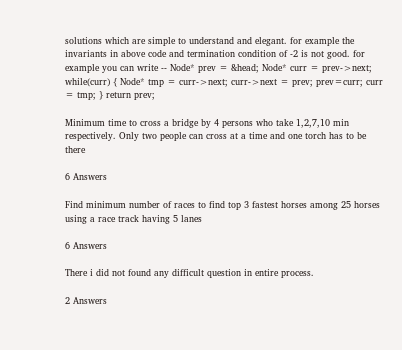solutions which are simple to understand and elegant. for example the invariants in above code and termination condition of -2 is not good. for example you can write -- Node* prev = &head; Node* curr = prev->next; while(curr) { Node* tmp = curr->next; curr->next = prev; prev=curr; curr = tmp; } return prev;

Minimum time to cross a bridge by 4 persons who take 1,2,7,10 min respectively. Only two people can cross at a time and one torch has to be there

6 Answers

Find minimum number of races to find top 3 fastest horses among 25 horses using a race track having 5 lanes

6 Answers

There i did not found any difficult question in entire process.

2 Answers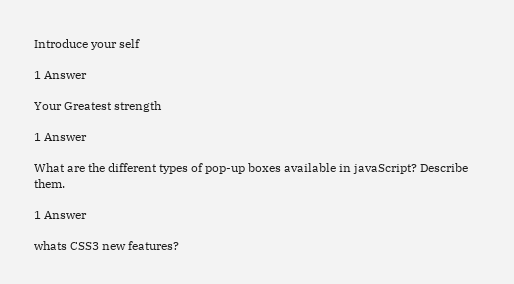Introduce your self

1 Answer

Your Greatest strength

1 Answer

What are the different types of pop-up boxes available in javaScript? Describe them.

1 Answer

whats CSS3 new features?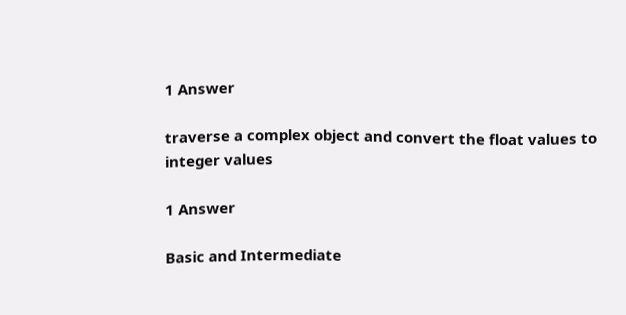1 Answer

traverse a complex object and convert the float values to integer values

1 Answer

Basic and Intermediate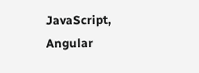JavaScript, Angular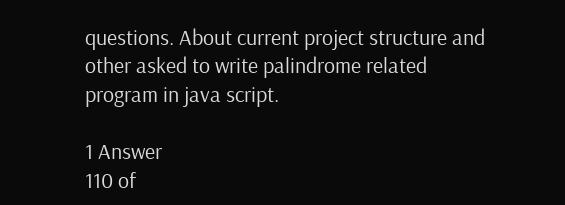questions. About current project structure and other asked to write palindrome related program in java script.

1 Answer
110 of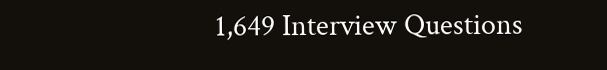1,649 Interview Questions